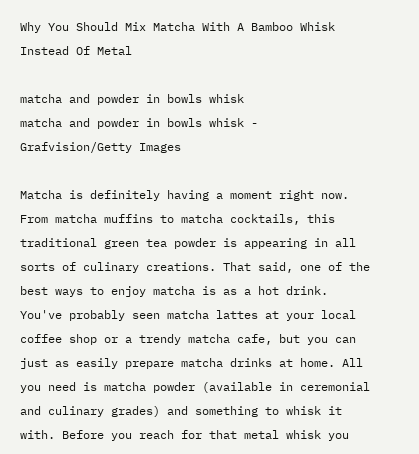Why You Should Mix Matcha With A Bamboo Whisk Instead Of Metal

matcha and powder in bowls whisk
matcha and powder in bowls whisk - Grafvision/Getty Images

Matcha is definitely having a moment right now. From matcha muffins to matcha cocktails, this traditional green tea powder is appearing in all sorts of culinary creations. That said, one of the best ways to enjoy matcha is as a hot drink. You've probably seen matcha lattes at your local coffee shop or a trendy matcha cafe, but you can just as easily prepare matcha drinks at home. All you need is matcha powder (available in ceremonial and culinary grades) and something to whisk it with. Before you reach for that metal whisk you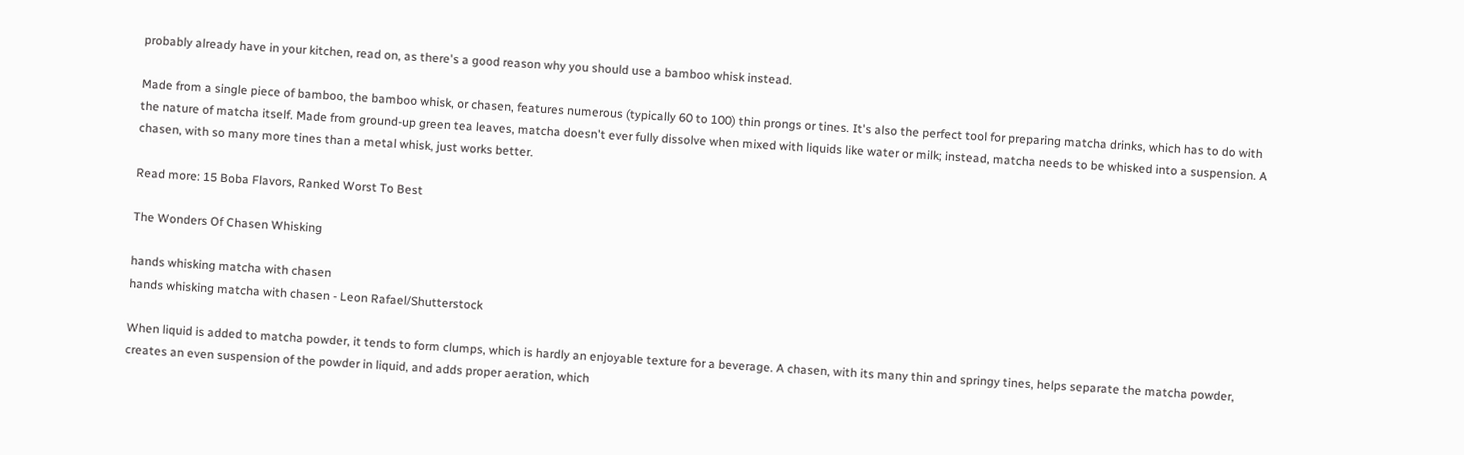probably already have in your kitchen, read on, as there's a good reason why you should use a bamboo whisk instead.

Made from a single piece of bamboo, the bamboo whisk, or chasen, features numerous (typically 60 to 100) thin prongs or tines. It's also the perfect tool for preparing matcha drinks, which has to do with the nature of matcha itself. Made from ground-up green tea leaves, matcha doesn't ever fully dissolve when mixed with liquids like water or milk; instead, matcha needs to be whisked into a suspension. A chasen, with so many more tines than a metal whisk, just works better.

Read more: 15 Boba Flavors, Ranked Worst To Best

The Wonders Of Chasen Whisking

hands whisking matcha with chasen
hands whisking matcha with chasen - Leon Rafael/Shutterstock

When liquid is added to matcha powder, it tends to form clumps, which is hardly an enjoyable texture for a beverage. A chasen, with its many thin and springy tines, helps separate the matcha powder, creates an even suspension of the powder in liquid, and adds proper aeration, which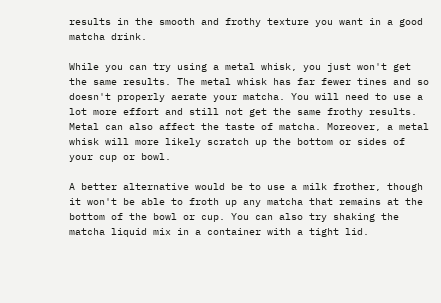results in the smooth and frothy texture you want in a good matcha drink.

While you can try using a metal whisk, you just won't get the same results. The metal whisk has far fewer tines and so doesn't properly aerate your matcha. You will need to use a lot more effort and still not get the same frothy results. Metal can also affect the taste of matcha. Moreover, a metal whisk will more likely scratch up the bottom or sides of your cup or bowl.

A better alternative would be to use a milk frother, though it won't be able to froth up any matcha that remains at the bottom of the bowl or cup. You can also try shaking the matcha liquid mix in a container with a tight lid.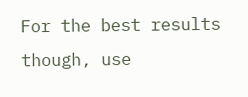For the best results though, use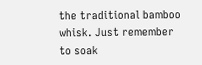the traditional bamboo whisk. Just remember to soak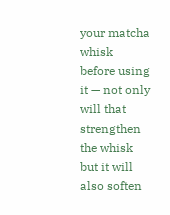your matcha whisk before using it — not only will that strengthen the whisk but it will also soften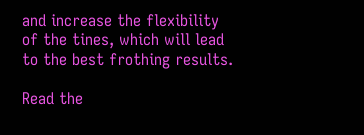and increase the flexibility of the tines, which will lead to the best frothing results.

Read the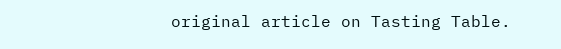original article on Tasting Table.